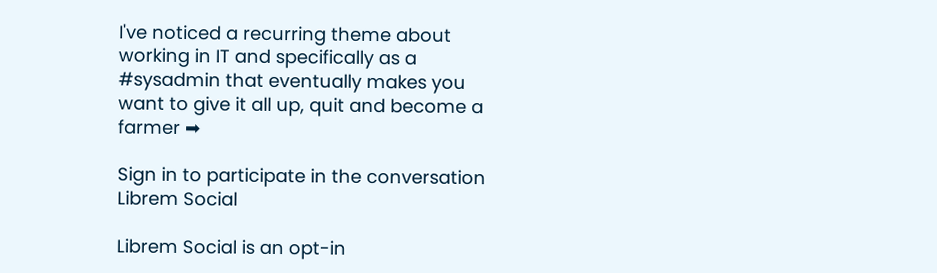I've noticed a recurring theme about working in IT and specifically as a #sysadmin that eventually makes you want to give it all up, quit and become a farmer ➡

Sign in to participate in the conversation
Librem Social

Librem Social is an opt-in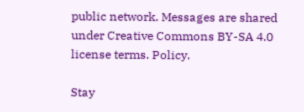public network. Messages are shared under Creative Commons BY-SA 4.0 license terms. Policy.

Stay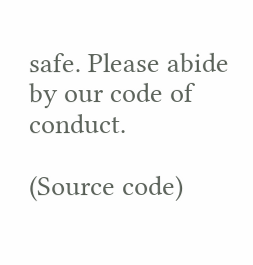safe. Please abide by our code of conduct.

(Source code)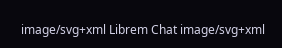image/svg+xml Librem Chat image/svg+xml